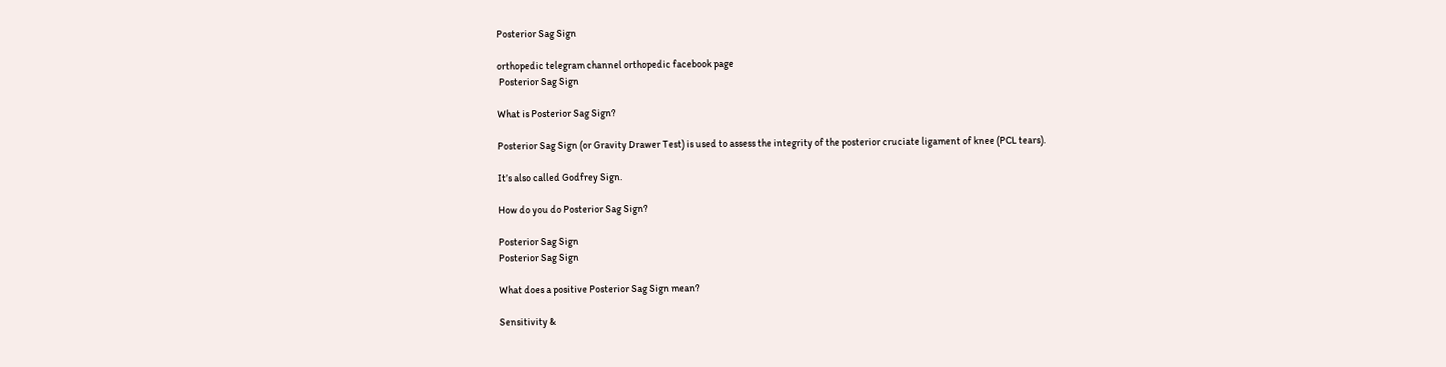Posterior Sag Sign

orthopedic telegram channel orthopedic facebook page
 Posterior Sag Sign

What is Posterior Sag Sign?

Posterior Sag Sign (or Gravity Drawer Test) is used to assess the integrity of the posterior cruciate ligament of knee (PCL tears).

It’s also called Godfrey Sign.

How do you do Posterior Sag Sign?

Posterior Sag Sign
Posterior Sag Sign

What does a positive Posterior Sag Sign mean?

Sensitivity &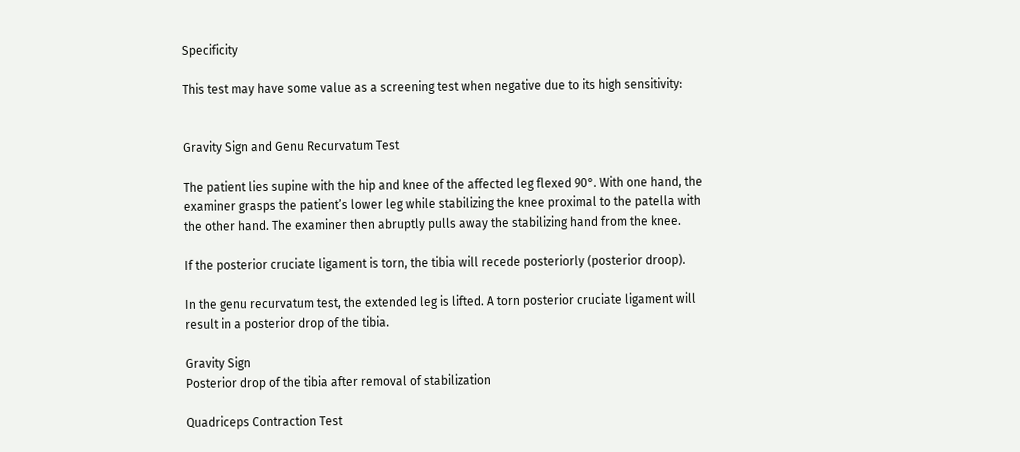Specificity

This test may have some value as a screening test when negative due to its high sensitivity:


Gravity Sign and Genu Recurvatum Test

The patient lies supine with the hip and knee of the affected leg flexed 90°. With one hand, the examiner grasps the patient’s lower leg while stabilizing the knee proximal to the patella with the other hand. The examiner then abruptly pulls away the stabilizing hand from the knee.

If the posterior cruciate ligament is torn, the tibia will recede posteriorly (posterior droop).

In the genu recurvatum test, the extended leg is lifted. A torn posterior cruciate ligament will result in a posterior drop of the tibia.

Gravity Sign
Posterior drop of the tibia after removal of stabilization

Quadriceps Contraction Test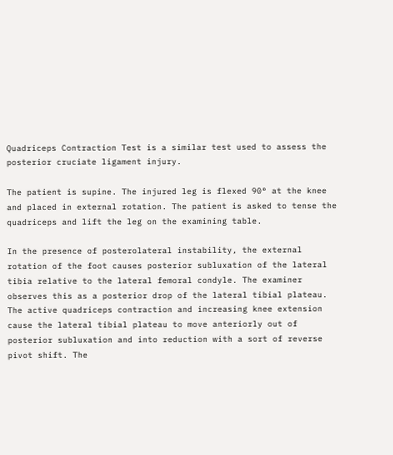Quadriceps Contraction Test is a similar test used to assess the posterior cruciate ligament injury.

The patient is supine. The injured leg is flexed 90° at the knee and placed in external rotation. The patient is asked to tense the quadriceps and lift the leg on the examining table.

In the presence of posterolateral instability, the external rotation of the foot causes posterior subluxation of the lateral tibia relative to the lateral femoral condyle. The examiner observes this as a posterior drop of the lateral tibial plateau. The active quadriceps contraction and increasing knee extension cause the lateral tibial plateau to move anteriorly out of posterior subluxation and into reduction with a sort of reverse pivot shift. The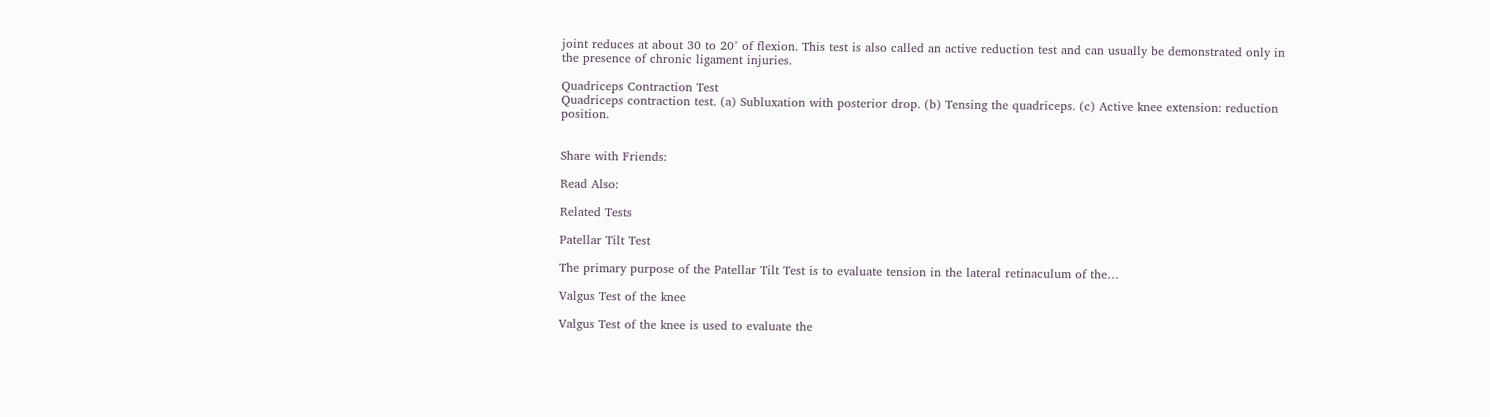joint reduces at about 30 to 20° of flexion. This test is also called an active reduction test and can usually be demonstrated only in the presence of chronic ligament injuries.

Quadriceps Contraction Test
Quadriceps contraction test. (a) Subluxation with posterior drop. (b) Tensing the quadriceps. (c) Active knee extension: reduction position.


Share with Friends:

Read Also:

Related Tests

Patellar Tilt Test

The primary purpose of the Patellar Tilt Test is to evaluate tension in the lateral retinaculum of the…

Valgus Test of the knee

Valgus Test of the knee is used to evaluate the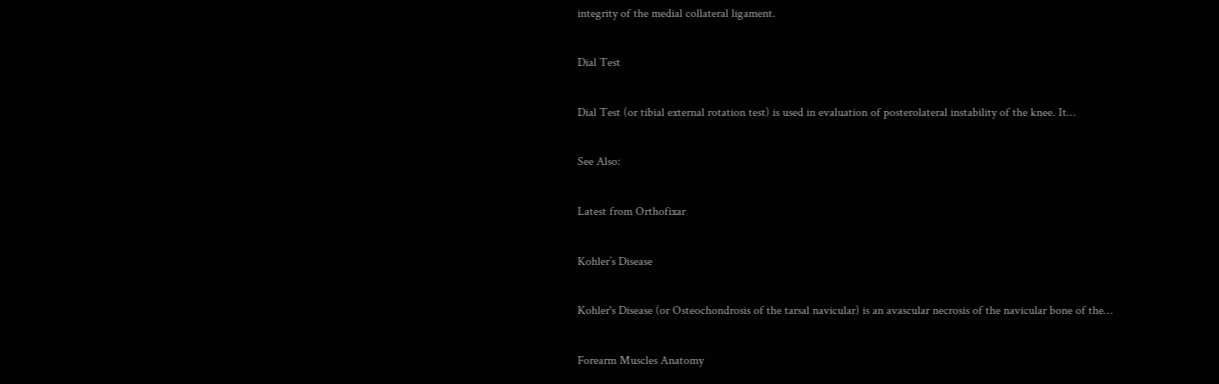integrity of the medial collateral ligament.

Dial Test

Dial Test (or tibial external rotation test) is used in evaluation of posterolateral instability of the knee. It…

See Also:

Latest from Orthofixar

Kohler’s Disease

Kohler's Disease (or Osteochondrosis of the tarsal navicular) is an avascular necrosis of the navicular bone of the…

Forearm Muscles Anatomy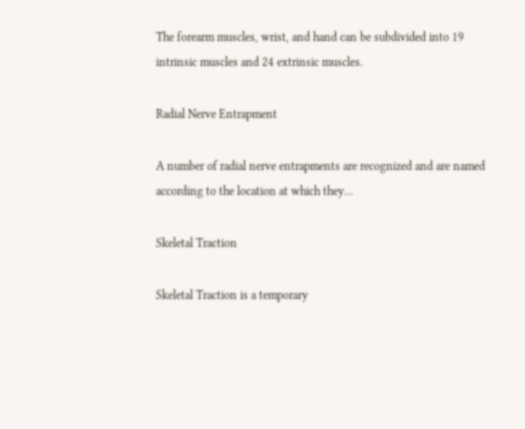The forearm muscles, wrist, and hand can be subdivided into 19 intrinsic muscles and 24 extrinsic muscles.

Radial Nerve Entrapment

A number of radial nerve entrapments are recognized and are named according to the location at which they…

Skeletal Traction

Skeletal Traction is a temporary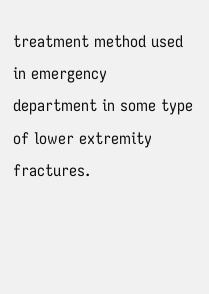treatment method used in emergency department in some type of lower extremity fractures.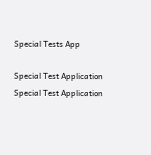Special Tests App

Special Test Application
Special Test Application